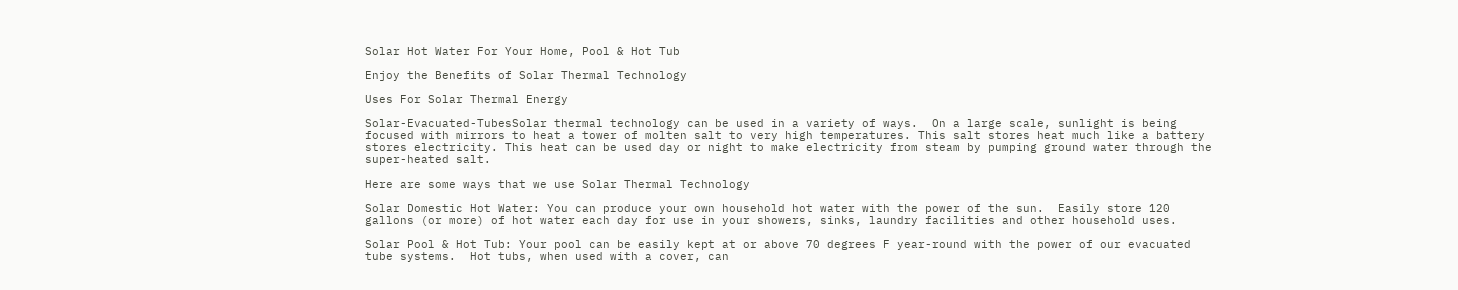Solar Hot Water For Your Home, Pool & Hot Tub

Enjoy the Benefits of Solar Thermal Technology

Uses For Solar Thermal Energy

Solar-Evacuated-TubesSolar thermal technology can be used in a variety of ways.  On a large scale, sunlight is being focused with mirrors to heat a tower of molten salt to very high temperatures. This salt stores heat much like a battery stores electricity. This heat can be used day or night to make electricity from steam by pumping ground water through the super-heated salt.

Here are some ways that we use Solar Thermal Technology

Solar Domestic Hot Water: You can produce your own household hot water with the power of the sun.  Easily store 120 gallons (or more) of hot water each day for use in your showers, sinks, laundry facilities and other household uses.

Solar Pool & Hot Tub: Your pool can be easily kept at or above 70 degrees F year-round with the power of our evacuated tube systems.  Hot tubs, when used with a cover, can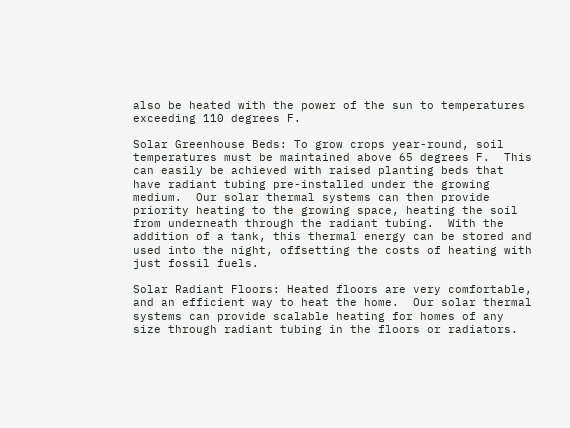also be heated with the power of the sun to temperatures exceeding 110 degrees F.

Solar Greenhouse Beds: To grow crops year-round, soil temperatures must be maintained above 65 degrees F.  This can easily be achieved with raised planting beds that have radiant tubing pre-installed under the growing medium.  Our solar thermal systems can then provide priority heating to the growing space, heating the soil from underneath through the radiant tubing.  With the addition of a tank, this thermal energy can be stored and used into the night, offsetting the costs of heating with just fossil fuels.

Solar Radiant Floors: Heated floors are very comfortable, and an efficient way to heat the home.  Our solar thermal systems can provide scalable heating for homes of any size through radiant tubing in the floors or radiators.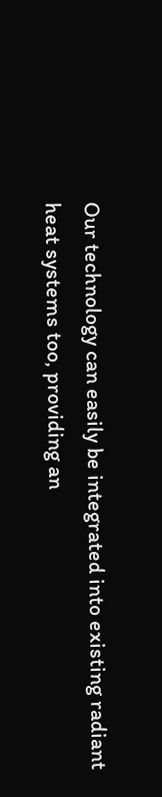Our technology can easily be integrated into existing radiant heat systems too, providing an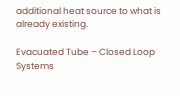additional heat source to what is already existing.

Evacuated Tube – Closed Loop Systems